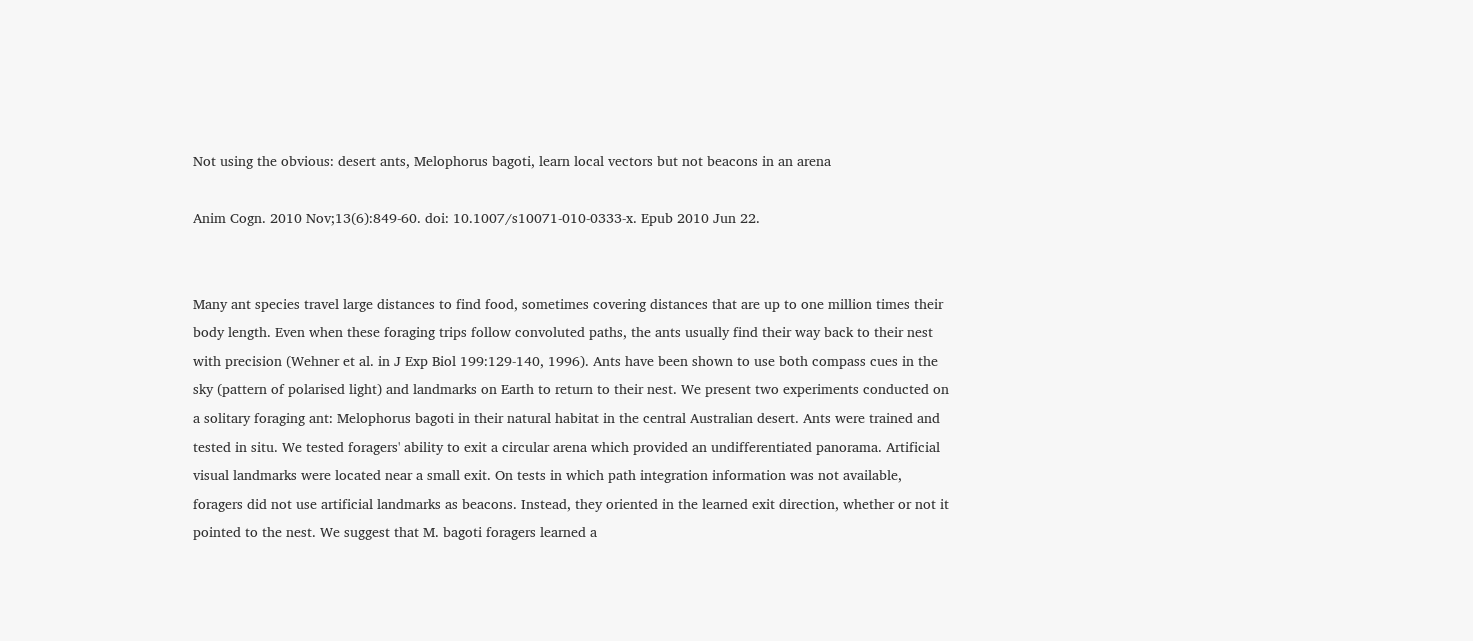Not using the obvious: desert ants, Melophorus bagoti, learn local vectors but not beacons in an arena

Anim Cogn. 2010 Nov;13(6):849-60. doi: 10.1007/s10071-010-0333-x. Epub 2010 Jun 22.


Many ant species travel large distances to find food, sometimes covering distances that are up to one million times their body length. Even when these foraging trips follow convoluted paths, the ants usually find their way back to their nest with precision (Wehner et al. in J Exp Biol 199:129-140, 1996). Ants have been shown to use both compass cues in the sky (pattern of polarised light) and landmarks on Earth to return to their nest. We present two experiments conducted on a solitary foraging ant: Melophorus bagoti in their natural habitat in the central Australian desert. Ants were trained and tested in situ. We tested foragers' ability to exit a circular arena which provided an undifferentiated panorama. Artificial visual landmarks were located near a small exit. On tests in which path integration information was not available, foragers did not use artificial landmarks as beacons. Instead, they oriented in the learned exit direction, whether or not it pointed to the nest. We suggest that M. bagoti foragers learned a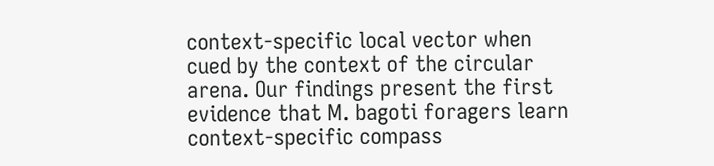context-specific local vector when cued by the context of the circular arena. Our findings present the first evidence that M. bagoti foragers learn context-specific compass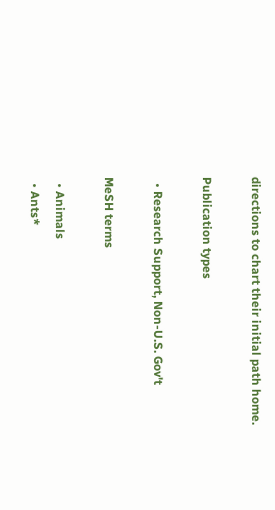directions to chart their initial path home.

Publication types

  • Research Support, Non-U.S. Gov't

MeSH terms

  • Animals
  • Ants*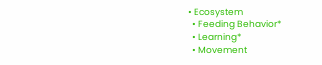• Ecosystem
  • Feeding Behavior*
  • Learning*
  • Movement